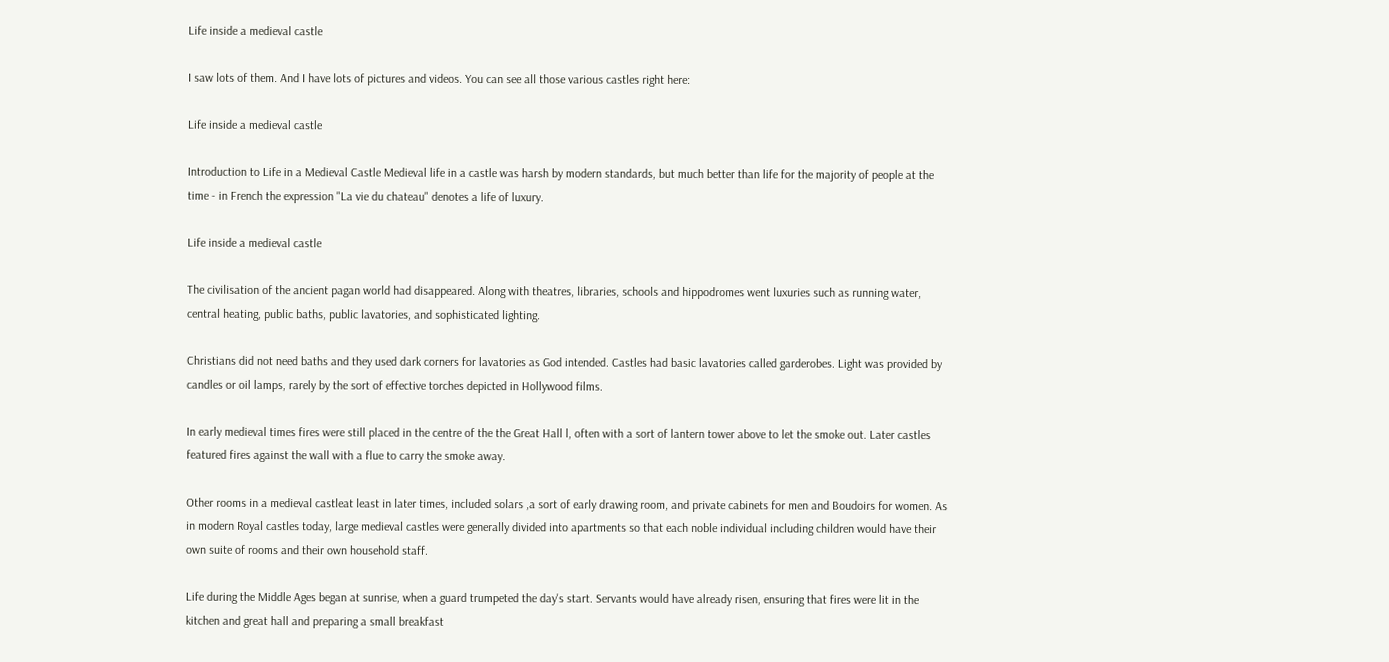Life inside a medieval castle

I saw lots of them. And I have lots of pictures and videos. You can see all those various castles right here:

Life inside a medieval castle

Introduction to Life in a Medieval Castle Medieval life in a castle was harsh by modern standards, but much better than life for the majority of people at the time - in French the expression "La vie du chateau" denotes a life of luxury.

Life inside a medieval castle

The civilisation of the ancient pagan world had disappeared. Along with theatres, libraries, schools and hippodromes went luxuries such as running water, central heating, public baths, public lavatories, and sophisticated lighting.

Christians did not need baths and they used dark corners for lavatories as God intended. Castles had basic lavatories called garderobes. Light was provided by candles or oil lamps, rarely by the sort of effective torches depicted in Hollywood films.

In early medieval times fires were still placed in the centre of the the Great Hall l, often with a sort of lantern tower above to let the smoke out. Later castles featured fires against the wall with a flue to carry the smoke away.

Other rooms in a medieval castleat least in later times, included solars ,a sort of early drawing room, and private cabinets for men and Boudoirs for women. As in modern Royal castles today, large medieval castles were generally divided into apartments so that each noble individual including children would have their own suite of rooms and their own household staff.

Life during the Middle Ages began at sunrise, when a guard trumpeted the day's start. Servants would have already risen, ensuring that fires were lit in the kitchen and great hall and preparing a small breakfast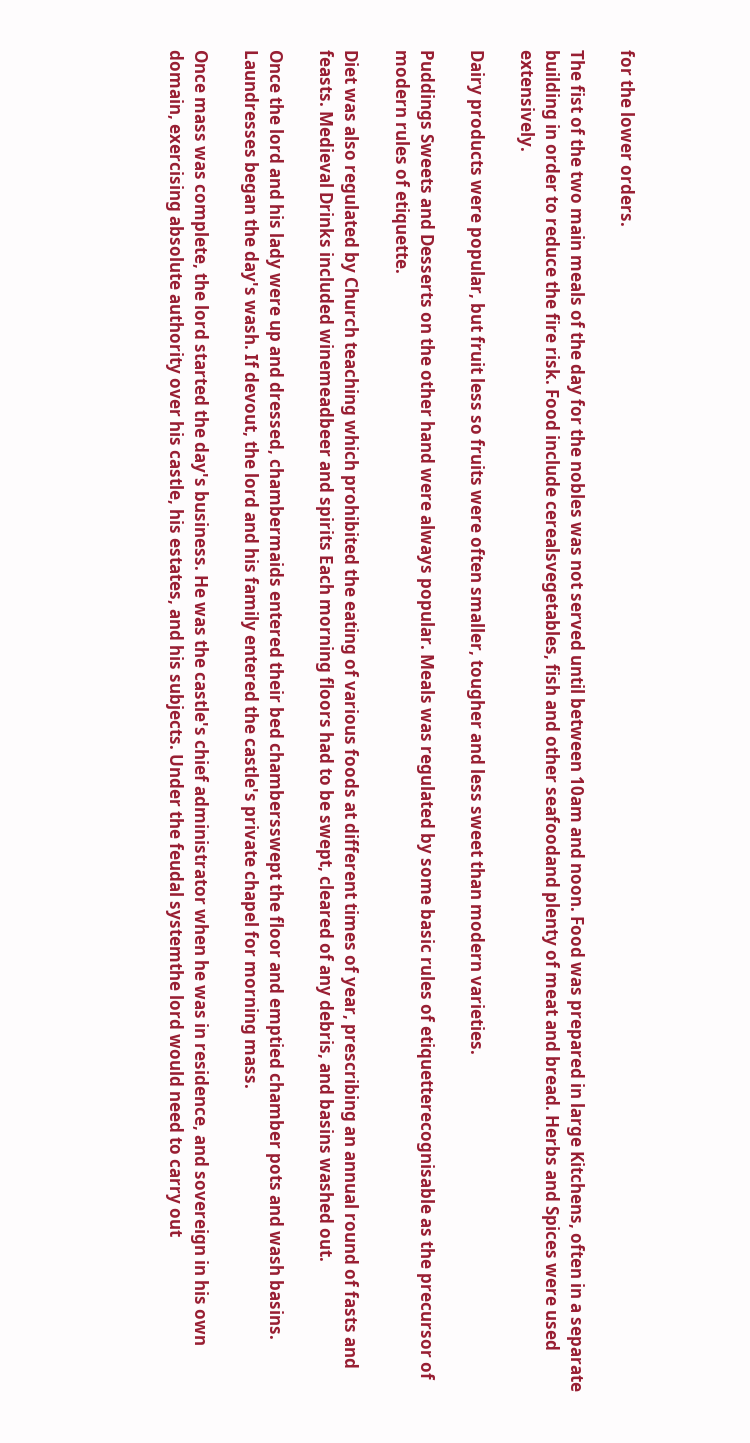for the lower orders.

The fist of the two main meals of the day for the nobles was not served until between 10am and noon. Food was prepared in large Kitchens, often in a separate building in order to reduce the fire risk. Food include cerealsvegetables, fish and other seafoodand plenty of meat and bread. Herbs and Spices were used extensively.

Dairy products were popular, but fruit less so fruits were often smaller, tougher and less sweet than modern varieties.

Puddings Sweets and Desserts on the other hand were always popular. Meals was regulated by some basic rules of etiquetterecognisable as the precursor of modern rules of etiquette.

Diet was also regulated by Church teaching which prohibited the eating of various foods at different times of year, prescribing an annual round of fasts and feasts. Medieval Drinks included winemeadbeer and spirits Each morning floors had to be swept, cleared of any debris, and basins washed out.

Once the lord and his lady were up and dressed, chambermaids entered their bed chambersswept the floor and emptied chamber pots and wash basins. Laundresses began the day's wash. If devout, the lord and his family entered the castle's private chapel for morning mass.

Once mass was complete, the lord started the day's business. He was the castle's chief administrator when he was in residence, and sovereign in his own domain, exercising absolute authority over his castle, his estates, and his subjects. Under the feudal systemthe lord would need to carry out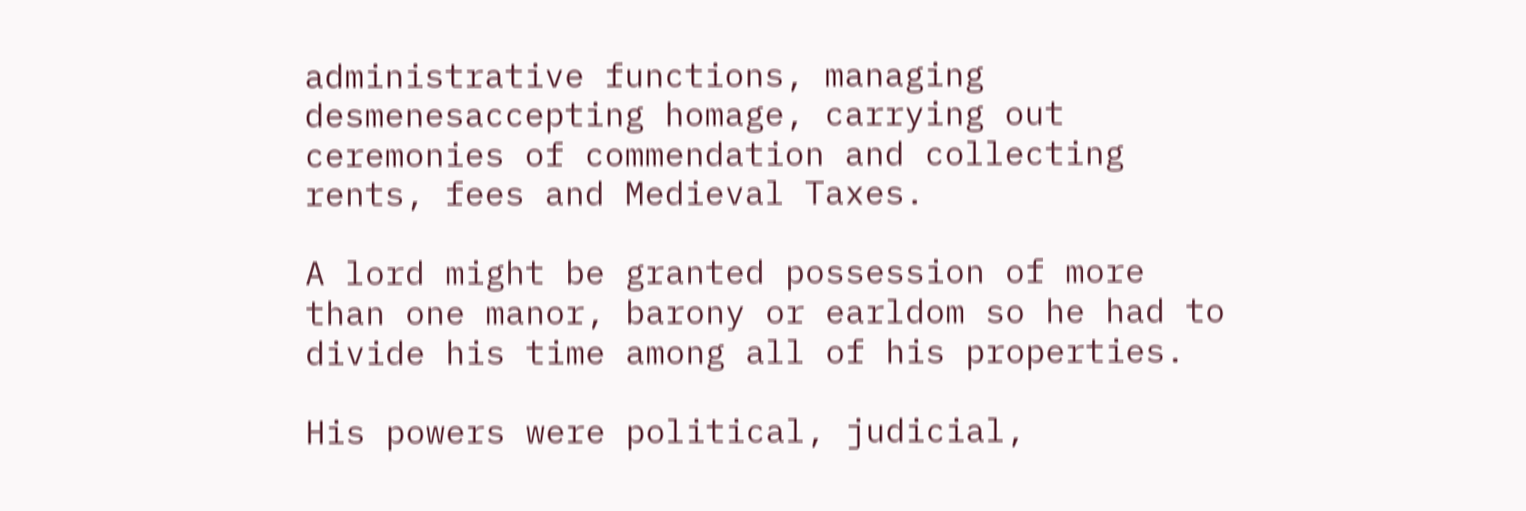administrative functions, managing desmenesaccepting homage, carrying out ceremonies of commendation and collecting rents, fees and Medieval Taxes.

A lord might be granted possession of more than one manor, barony or earldom so he had to divide his time among all of his properties.

His powers were political, judicial,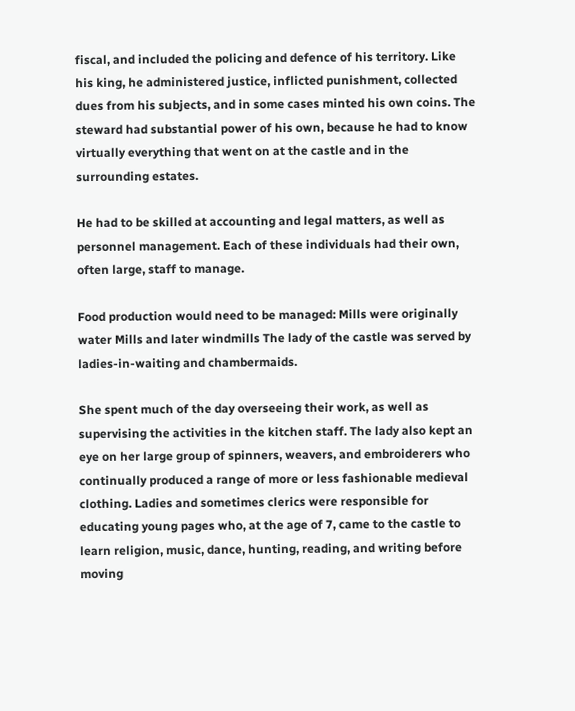fiscal, and included the policing and defence of his territory. Like his king, he administered justice, inflicted punishment, collected dues from his subjects, and in some cases minted his own coins. The steward had substantial power of his own, because he had to know virtually everything that went on at the castle and in the surrounding estates.

He had to be skilled at accounting and legal matters, as well as personnel management. Each of these individuals had their own, often large, staff to manage.

Food production would need to be managed: Mills were originally water Mills and later windmills The lady of the castle was served by ladies-in-waiting and chambermaids.

She spent much of the day overseeing their work, as well as supervising the activities in the kitchen staff. The lady also kept an eye on her large group of spinners, weavers, and embroiderers who continually produced a range of more or less fashionable medieval clothing. Ladies and sometimes clerics were responsible for educating young pages who, at the age of 7, came to the castle to learn religion, music, dance, hunting, reading, and writing before moving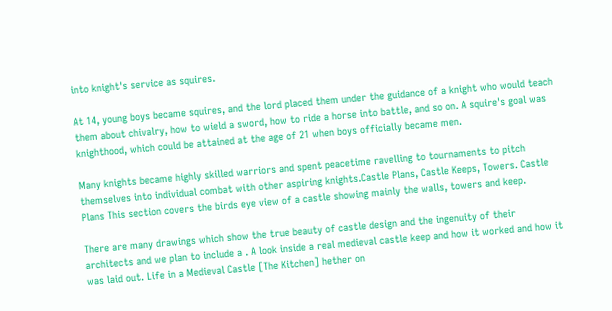into knight's service as squires.

At 14, young boys became squires, and the lord placed them under the guidance of a knight who would teach them about chivalry, how to wield a sword, how to ride a horse into battle, and so on. A squire's goal was knighthood, which could be attained at the age of 21 when boys officially became men.

Many knights became highly skilled warriors and spent peacetime ravelling to tournaments to pitch themselves into individual combat with other aspiring knights.Castle Plans, Castle Keeps, Towers. Castle Plans This section covers the birds eye view of a castle showing mainly the walls, towers and keep.

There are many drawings which show the true beauty of castle design and the ingenuity of their architects and we plan to include a . A look inside a real medieval castle keep and how it worked and how it was laid out. Life in a Medieval Castle [The Kitchen] hether on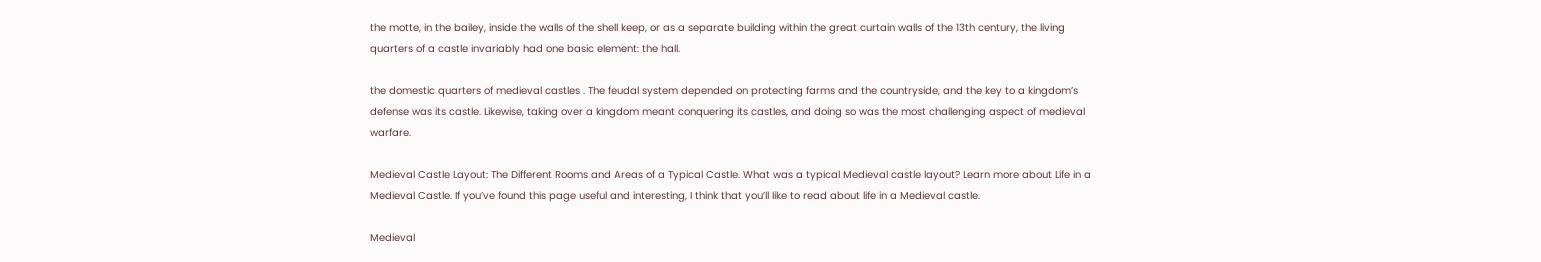the motte, in the bailey, inside the walls of the shell keep, or as a separate building within the great curtain walls of the 13th century, the living quarters of a castle invariably had one basic element: the hall.

the domestic quarters of medieval castles . The feudal system depended on protecting farms and the countryside, and the key to a kingdom’s defense was its castle. Likewise, taking over a kingdom meant conquering its castles, and doing so was the most challenging aspect of medieval warfare.

Medieval Castle Layout: The Different Rooms and Areas of a Typical Castle. What was a typical Medieval castle layout? Learn more about Life in a Medieval Castle. If you’ve found this page useful and interesting, I think that you’ll like to read about life in a Medieval castle.

Medieval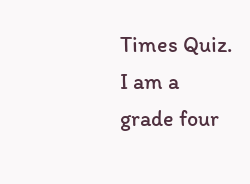Times Quiz. I am a grade four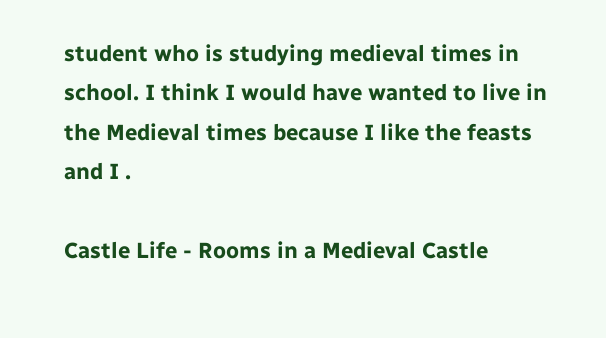student who is studying medieval times in school. I think I would have wanted to live in the Medieval times because I like the feasts and I .

Castle Life - Rooms in a Medieval Castle